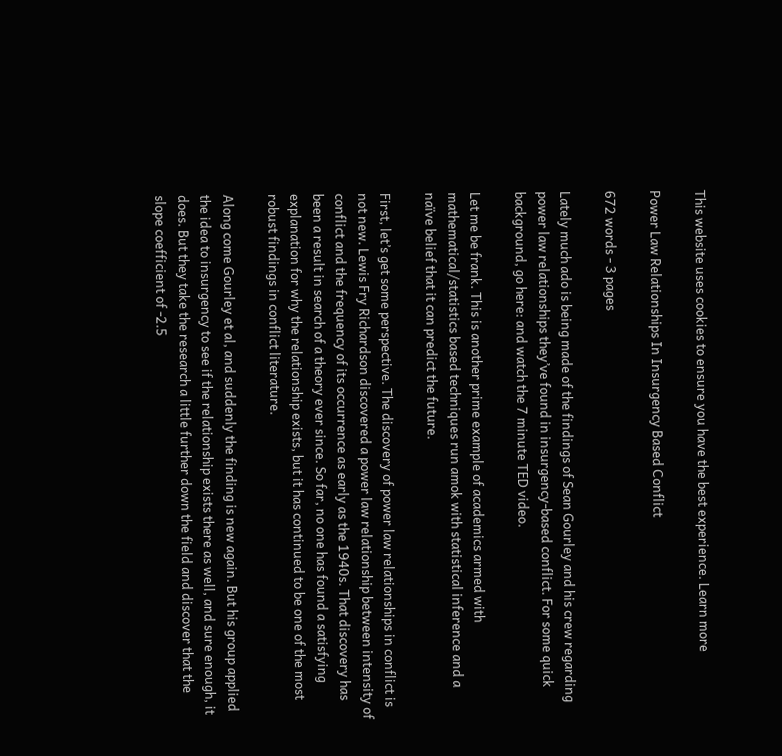This website uses cookies to ensure you have the best experience. Learn more

Power Law Relationships In Insurgency Based Conflict

672 words - 3 pages

Lately much ado is being made of the findings of Sean Gourley and his crew regarding power law relationships they’ve found in insurgency-based conflict. For some quick background, go here: and watch the 7 minute TED video.

Let me be frank. This is another prime example of academics armed with mathematical/statistics based techniques run amok with statistical inference and a naïve belief that it can predict the future.

First, let’s get some perspective. The discovery of power law relationships in conflict is not new. Lewis Fry Richardson discovered a power law relationship between intensity of conflict and the frequency of its occurrence as early as the 1940s. That discovery has been a result in search of a theory ever since. So far, no one has found a satisfying explanation for why the relationship exists, but it has continued to be one of the most robust findings in conflict literature.

Along come Gourley et al, and suddenly the finding is new again. But his group applied the idea to insurgency to see if the relationship exists there as well, and sure enough, it does. But they take the research a little further down the field and discover that the slope coefficient of -2.5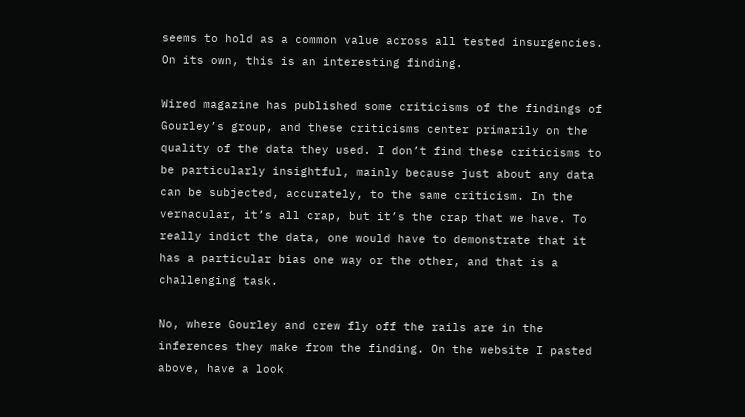seems to hold as a common value across all tested insurgencies. On its own, this is an interesting finding.

Wired magazine has published some criticisms of the findings of Gourley’s group, and these criticisms center primarily on the quality of the data they used. I don’t find these criticisms to be particularly insightful, mainly because just about any data can be subjected, accurately, to the same criticism. In the vernacular, it’s all crap, but it’s the crap that we have. To really indict the data, one would have to demonstrate that it has a particular bias one way or the other, and that is a challenging task.

No, where Gourley and crew fly off the rails are in the inferences they make from the finding. On the website I pasted above, have a look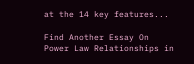at the 14 key features...

Find Another Essay On Power Law Relationships in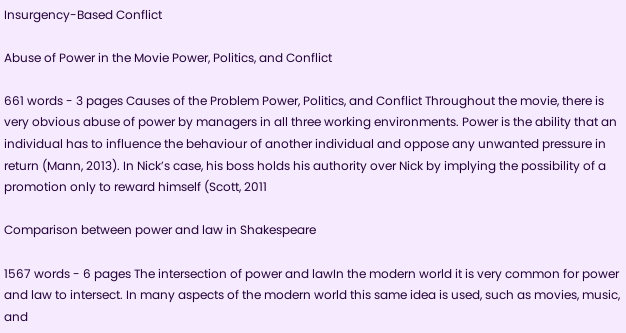Insurgency-Based Conflict

Abuse of Power in the Movie Power, Politics, and Conflict

661 words - 3 pages Causes of the Problem Power, Politics, and Conflict Throughout the movie, there is very obvious abuse of power by managers in all three working environments. Power is the ability that an individual has to influence the behaviour of another individual and oppose any unwanted pressure in return (Mann, 2013). In Nick’s case, his boss holds his authority over Nick by implying the possibility of a promotion only to reward himself (Scott, 2011

Comparison between power and law in Shakespeare

1567 words - 6 pages The intersection of power and lawIn the modern world it is very common for power and law to intersect. In many aspects of the modern world this same idea is used, such as movies, music, and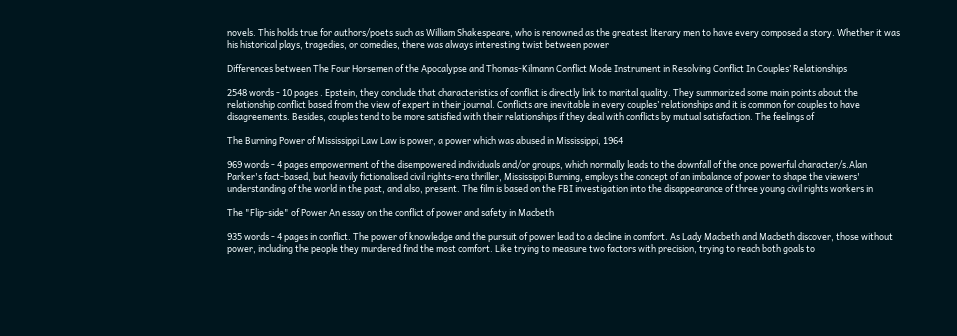novels. This holds true for authors/poets such as William Shakespeare, who is renowned as the greatest literary men to have every composed a story. Whether it was his historical plays, tragedies, or comedies, there was always interesting twist between power

Differences between The Four Horsemen of the Apocalypse and Thomas-Kilmann Conflict Mode Instrument in Resolving Conflict In Couples’ Relationships

2548 words - 10 pages . Epstein, they conclude that characteristics of conflict is directly link to marital quality. They summarized some main points about the relationship conflict based from the view of expert in their journal. Conflicts are inevitable in every couples’ relationships and it is common for couples to have disagreements. Besides, couples tend to be more satisfied with their relationships if they deal with conflicts by mutual satisfaction. The feelings of

The Burning Power of Mississippi Law Law is power, a power which was abused in Mississippi, 1964

969 words - 4 pages empowerment of the disempowered individuals and/or groups, which normally leads to the downfall of the once powerful character/s.Alan Parker's fact-based, but heavily fictionalised civil rights-era thriller, Mississippi Burning, employs the concept of an imbalance of power to shape the viewers' understanding of the world in the past, and also, present. The film is based on the FBI investigation into the disappearance of three young civil rights workers in

The "Flip-side" of Power An essay on the conflict of power and safety in Macbeth

935 words - 4 pages in conflict. The power of knowledge and the pursuit of power lead to a decline in comfort. As Lady Macbeth and Macbeth discover, those without power, including the people they murdered find the most comfort. Like trying to measure two factors with precision, trying to reach both goals to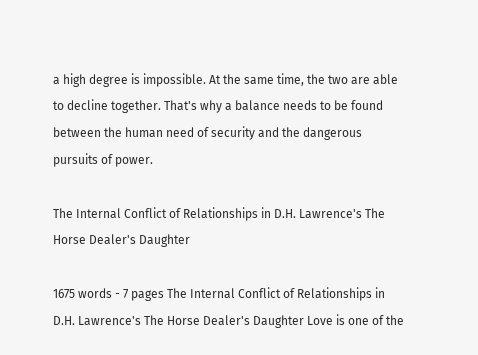a high degree is impossible. At the same time, the two are able to decline together. That's why a balance needs to be found between the human need of security and the dangerous pursuits of power.

The Internal Conflict of Relationships in D.H. Lawrence's The Horse Dealer's Daughter

1675 words - 7 pages The Internal Conflict of Relationships in D.H. Lawrence's The Horse Dealer's Daughter Love is one of the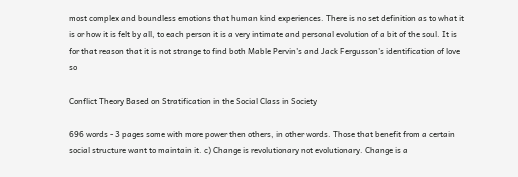most complex and boundless emotions that human kind experiences. There is no set definition as to what it is or how it is felt by all, to each person it is a very intimate and personal evolution of a bit of the soul. It is for that reason that it is not strange to find both Mable Pervin's and Jack Fergusson's identification of love so

Conflict Theory Based on Stratification in the Social Class in Society

696 words - 3 pages some with more power then others, in other words. Those that benefit from a certain social structure want to maintain it. c) Change is revolutionary not evolutionary. Change is a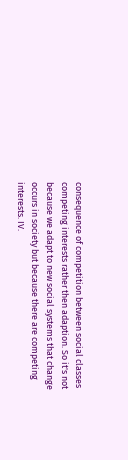consequence of competition between social classes competing interests rather then adaption. So it's not because we adapt to new social systems that change occurs in society but because there are competing interests. IV.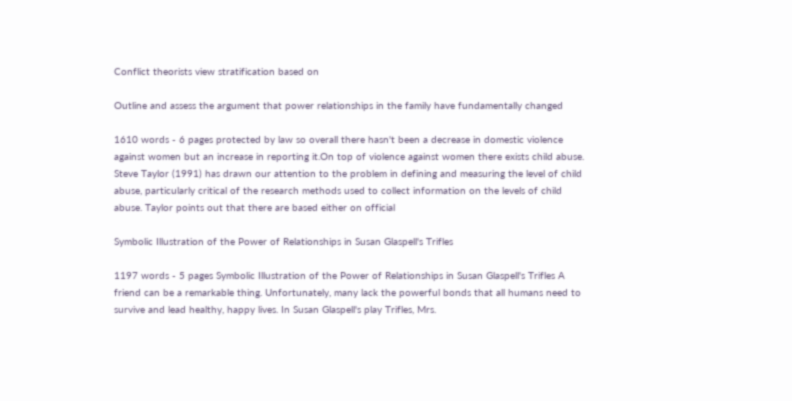Conflict theorists view stratification based on

Outline and assess the argument that power relationships in the family have fundamentally changed

1610 words - 6 pages protected by law so overall there hasn't been a decrease in domestic violence against women but an increase in reporting it.On top of violence against women there exists child abuse. Steve Taylor (1991) has drawn our attention to the problem in defining and measuring the level of child abuse, particularly critical of the research methods used to collect information on the levels of child abuse. Taylor points out that there are based either on official

Symbolic Illustration of the Power of Relationships in Susan Glaspell's Trifles

1197 words - 5 pages Symbolic Illustration of the Power of Relationships in Susan Glaspell's Trifles A friend can be a remarkable thing. Unfortunately, many lack the powerful bonds that all humans need to survive and lead healthy, happy lives. In Susan Glaspell's play Trifles, Mrs.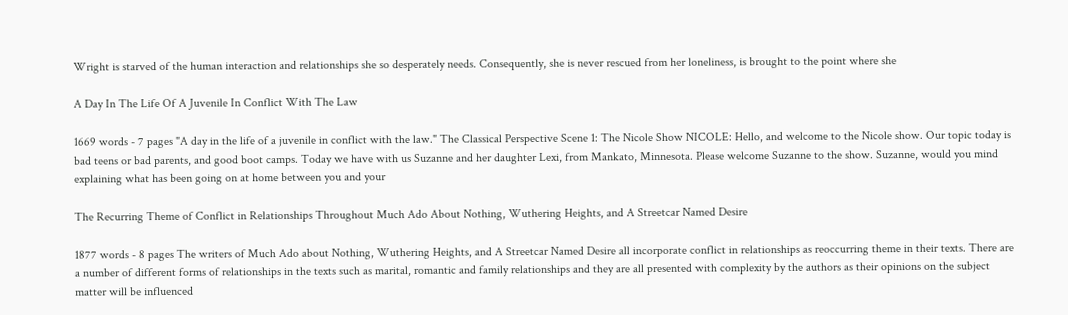Wright is starved of the human interaction and relationships she so desperately needs. Consequently, she is never rescued from her loneliness, is brought to the point where she

A Day In The Life Of A Juvenile In Conflict With The Law

1669 words - 7 pages "A day in the life of a juvenile in conflict with the law." The Classical Perspective Scene 1: The Nicole Show NICOLE: Hello, and welcome to the Nicole show. Our topic today is bad teens or bad parents, and good boot camps. Today we have with us Suzanne and her daughter Lexi, from Mankato, Minnesota. Please welcome Suzanne to the show. Suzanne, would you mind explaining what has been going on at home between you and your

The Recurring Theme of Conflict in Relationships Throughout Much Ado About Nothing, Wuthering Heights, and A Streetcar Named Desire

1877 words - 8 pages The writers of Much Ado about Nothing, Wuthering Heights, and A Streetcar Named Desire all incorporate conflict in relationships as reoccurring theme in their texts. There are a number of different forms of relationships in the texts such as marital, romantic and family relationships and they are all presented with complexity by the authors as their opinions on the subject matter will be influenced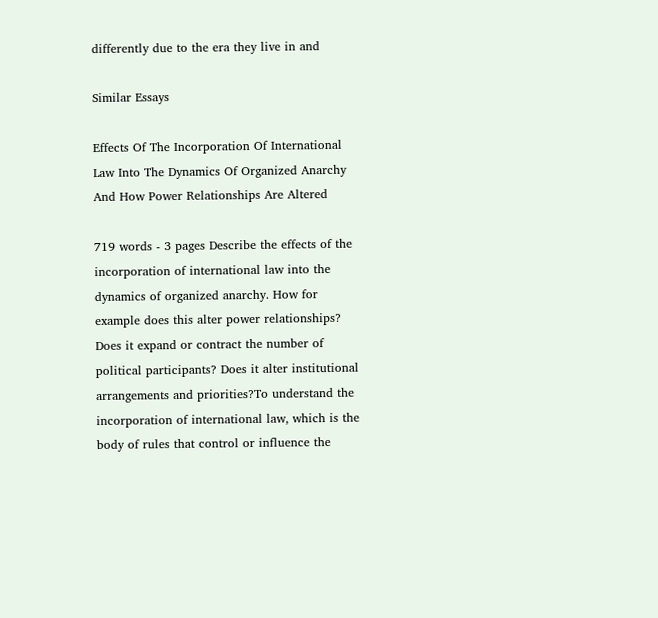differently due to the era they live in and

Similar Essays

Effects Of The Incorporation Of International Law Into The Dynamics Of Organized Anarchy And How Power Relationships Are Altered

719 words - 3 pages Describe the effects of the incorporation of international law into the dynamics of organized anarchy. How for example does this alter power relationships? Does it expand or contract the number of political participants? Does it alter institutional arrangements and priorities?To understand the incorporation of international law, which is the body of rules that control or influence the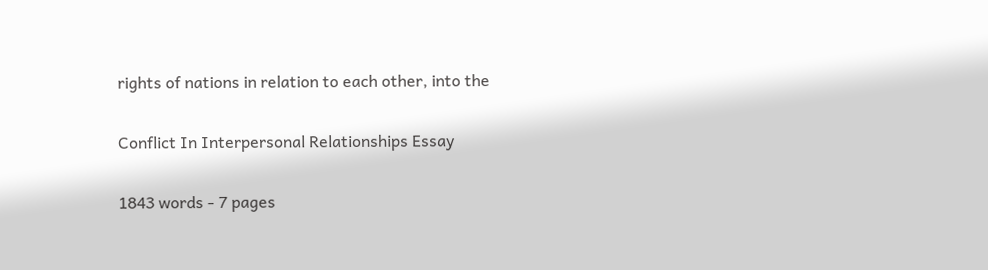rights of nations in relation to each other, into the

Conflict In Interpersonal Relationships Essay

1843 words - 7 pages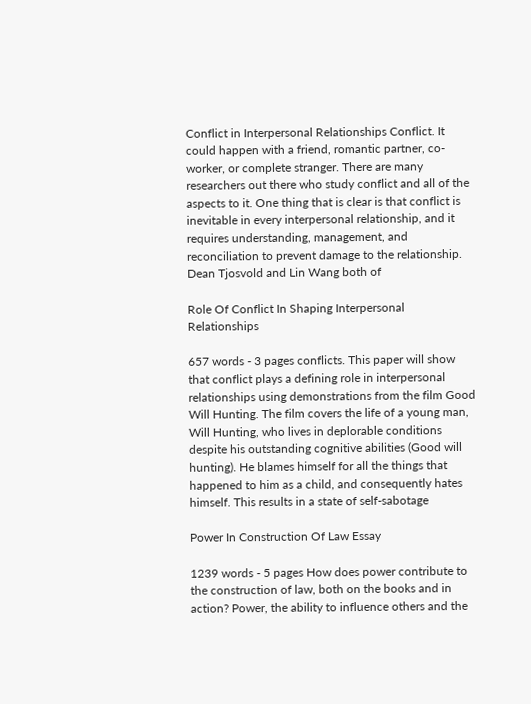Conflict in Interpersonal Relationships Conflict. It could happen with a friend, romantic partner, co-worker, or complete stranger. There are many researchers out there who study conflict and all of the aspects to it. One thing that is clear is that conflict is inevitable in every interpersonal relationship, and it requires understanding, management, and reconciliation to prevent damage to the relationship. Dean Tjosvold and Lin Wang both of

Role Of Conflict In Shaping Interpersonal Relationships

657 words - 3 pages conflicts. This paper will show that conflict plays a defining role in interpersonal relationships using demonstrations from the film Good Will Hunting. The film covers the life of a young man, Will Hunting, who lives in deplorable conditions despite his outstanding cognitive abilities (Good will hunting). He blames himself for all the things that happened to him as a child, and consequently hates himself. This results in a state of self-sabotage

Power In Construction Of Law Essay

1239 words - 5 pages How does power contribute to the construction of law, both on the books and in action? Power, the ability to influence others and the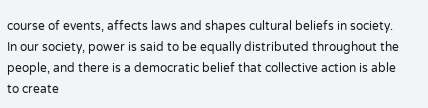course of events, affects laws and shapes cultural beliefs in society. In our society, power is said to be equally distributed throughout the people, and there is a democratic belief that collective action is able to create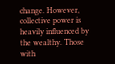change. However, collective power is heavily influenced by the wealthy. Those with